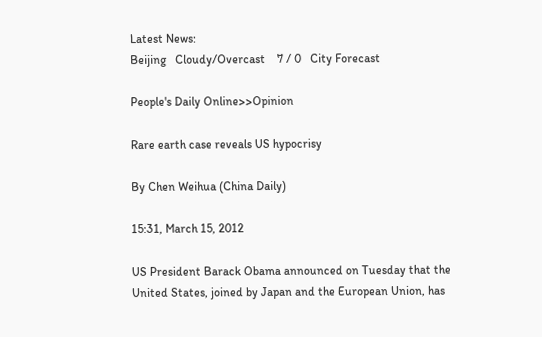Latest News:
Beijing   Cloudy/Overcast    7 / 0   City Forecast

People's Daily Online>>Opinion

Rare earth case reveals US hypocrisy

By Chen Weihua (China Daily)

15:31, March 15, 2012

US President Barack Obama announced on Tuesday that the United States, joined by Japan and the European Union, has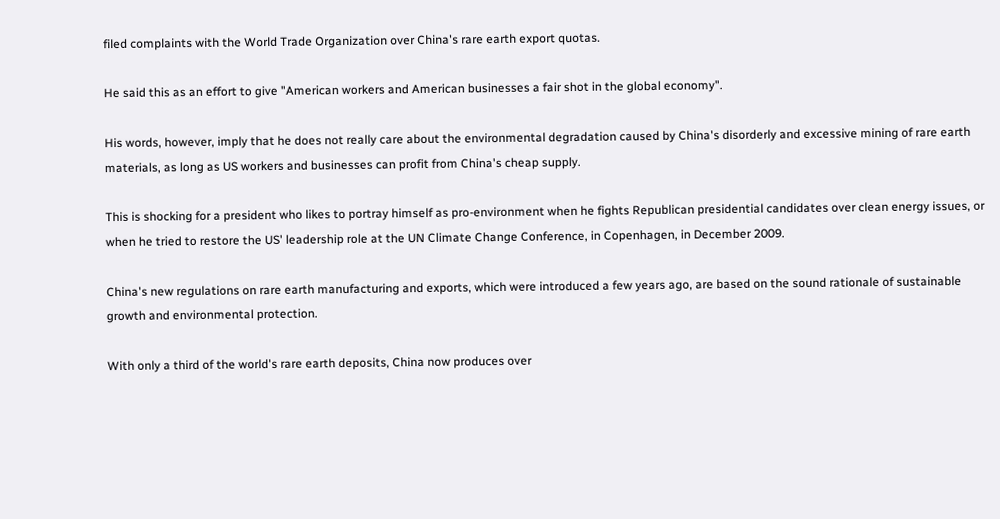filed complaints with the World Trade Organization over China's rare earth export quotas.

He said this as an effort to give "American workers and American businesses a fair shot in the global economy".

His words, however, imply that he does not really care about the environmental degradation caused by China's disorderly and excessive mining of rare earth materials, as long as US workers and businesses can profit from China's cheap supply.

This is shocking for a president who likes to portray himself as pro-environment when he fights Republican presidential candidates over clean energy issues, or when he tried to restore the US' leadership role at the UN Climate Change Conference, in Copenhagen, in December 2009.

China's new regulations on rare earth manufacturing and exports, which were introduced a few years ago, are based on the sound rationale of sustainable growth and environmental protection.

With only a third of the world's rare earth deposits, China now produces over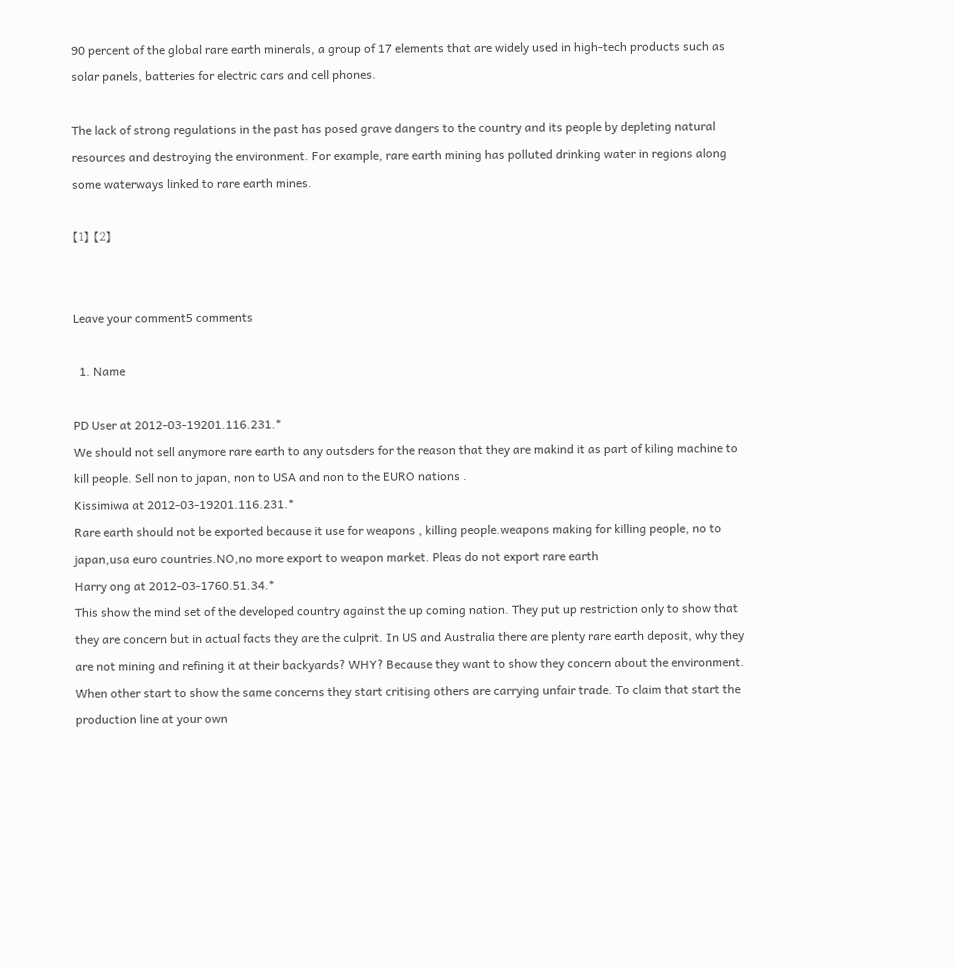90 percent of the global rare earth minerals, a group of 17 elements that are widely used in high-tech products such as solar panels, batteries for electric cars and cell phones.

The lack of strong regulations in the past has posed grave dangers to the country and its people by depleting natural resources and destroying the environment. For example, rare earth mining has polluted drinking water in regions along some waterways linked to rare earth mines.

【1】 【2】


Leave your comment5 comments

  1. Name

PD User at 2012-03-19201.116.231.*
We should not sell anymore rare earth to any outsders for the reason that they are makind it as part of kiling machine to kill people. Sell non to japan, non to USA and non to the EURO nations .
Kissimiwa at 2012-03-19201.116.231.*
Rare earth should not be exported because it use for weapons , killing people.weapons making for killing people, no to japan,usa euro countries.NO,no more export to weapon market. Pleas do not export rare earth
Harry ong at 2012-03-1760.51.34.*
This show the mind set of the developed country against the up coming nation. They put up restriction only to show that they are concern but in actual facts they are the culprit. In US and Australia there are plenty rare earth deposit, why they are not mining and refining it at their backyards? WHY? Because they want to show they concern about the environment. When other start to show the same concerns they start critising others are carrying unfair trade. To claim that start the production line at your own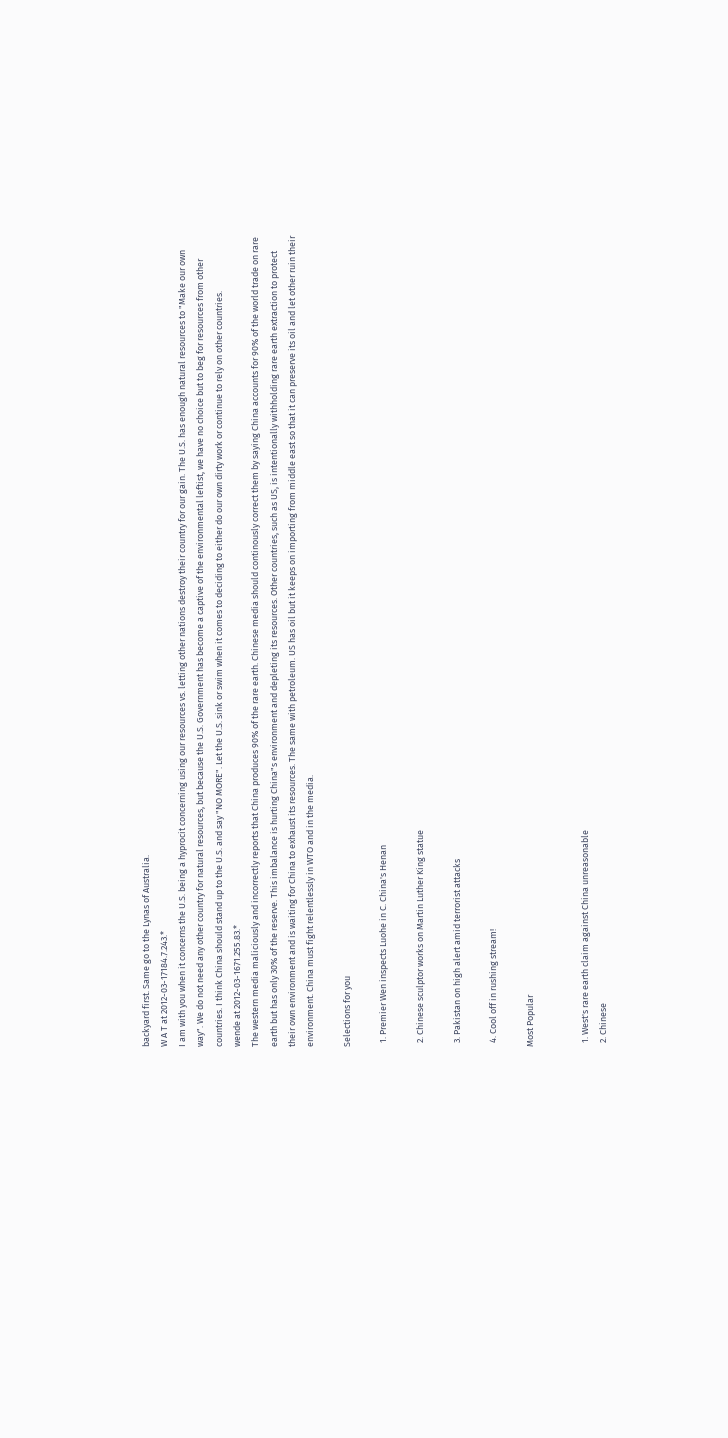backyard first. Same go to the Lynas of Australia.
W A T at 2012-03-17184.7.243.*
I am with you when it concerns the U.S. being a hyprocit concerning using our resources vs. letting other nations destroy their country for our gain. The U.S. has enough natural resources to "Make our own way". We do not need any other country for natural resources, but because the U.S. Government has become a captive of the environmental leftist, we have no choice but to beg for resources from other countries. I think China should stand up to the U.S. and say "NO MORE". Let the U.S. sink or swim when it comes to deciding to either do our own dirty work or continue to rely on other countries.
wende at 2012-03-1671.255.83.*
The western media maliciously and incorrectly reports that China produces 90% of the rare earth. Chinese media should continously correct them by saying China accounts for 90% of the world trade on rare earth but has only 30% of the reserve. This imbalance is hurting China"s environment and depleting its resources. Other countries, such as US, is intentionally withholding rare earth extraction to protect their own environment and is waiting for China to exhaust its resources. The same with petroleum. US has oil but it keeps on importing from middle east so that it can preserve its oil and let other ruin their environment. China must fight relentlessly in WTO and in the media.

Selections for you

  1. Premier Wen inspects Luohe in C. China's Henan

  2. Chinese sculptor works on Martin Luther King statue

  3. Pakistan on high alert amid terrorist attacks

  4. Cool off in rushing stream!

Most Popular


  1. West's rare earth claim against China unreasonable
  2. Chinese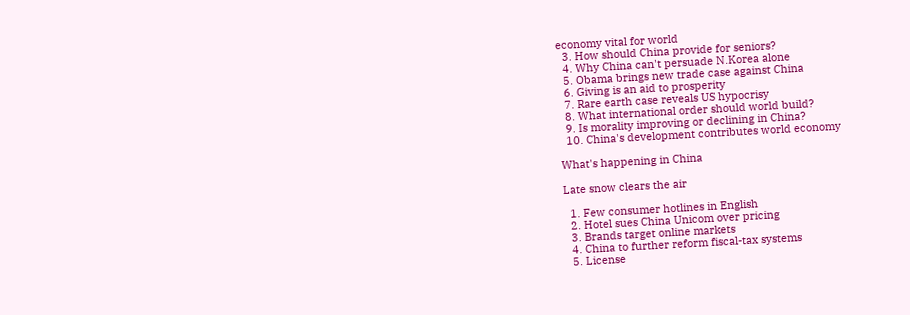economy vital for world
  3. How should China provide for seniors?
  4. Why China can't persuade N.Korea alone
  5. Obama brings new trade case against China
  6. Giving is an aid to prosperity
  7. Rare earth case reveals US hypocrisy
  8. What international order should world build?
  9. Is morality improving or declining in China?
  10. China's development contributes world economy

What's happening in China

Late snow clears the air

  1. Few consumer hotlines in English
  2. Hotel sues China Unicom over pricing
  3. Brands target online markets
  4. China to further reform fiscal-tax systems
  5. License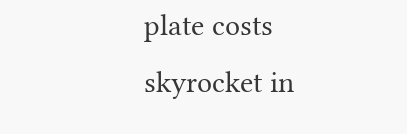plate costs skyrocket in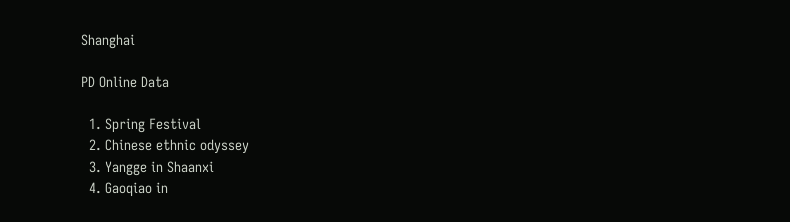Shanghai

PD Online Data

  1. Spring Festival
  2. Chinese ethnic odyssey
  3. Yangge in Shaanxi
  4. Gaoqiao in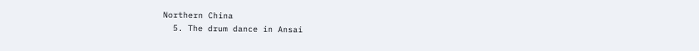Northern China
  5. The drum dance in Ansai